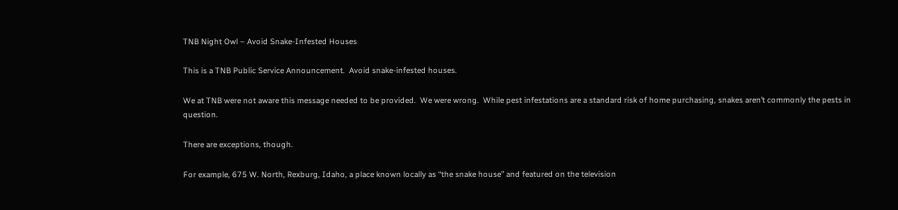TNB Night Owl – Avoid Snake-Infested Houses

This is a TNB Public Service Announcement.  Avoid snake-infested houses.

We at TNB were not aware this message needed to be provided.  We were wrong.  While pest infestations are a standard risk of home purchasing, snakes aren’t commonly the pests in question.

There are exceptions, though.

For example, 675 W. North, Rexburg, Idaho, a place known locally as “the snake house” and featured on the television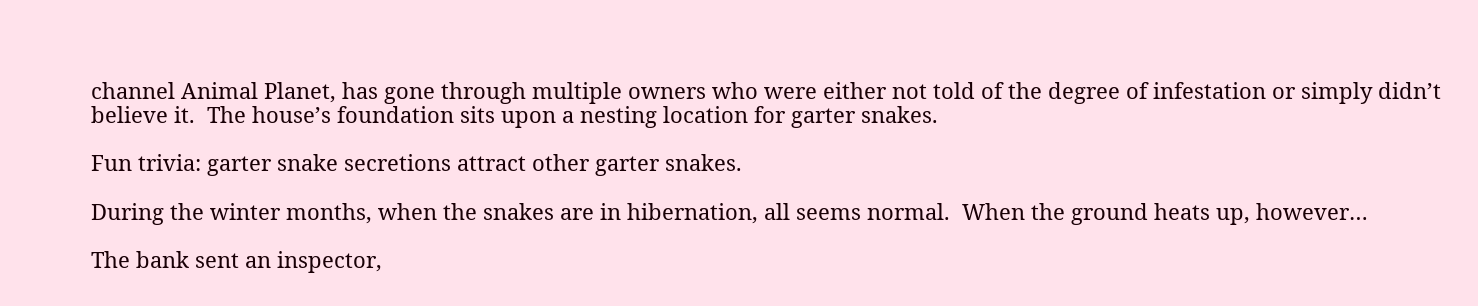channel Animal Planet, has gone through multiple owners who were either not told of the degree of infestation or simply didn’t believe it.  The house’s foundation sits upon a nesting location for garter snakes.

Fun trivia: garter snake secretions attract other garter snakes.

During the winter months, when the snakes are in hibernation, all seems normal.  When the ground heats up, however…

The bank sent an inspector,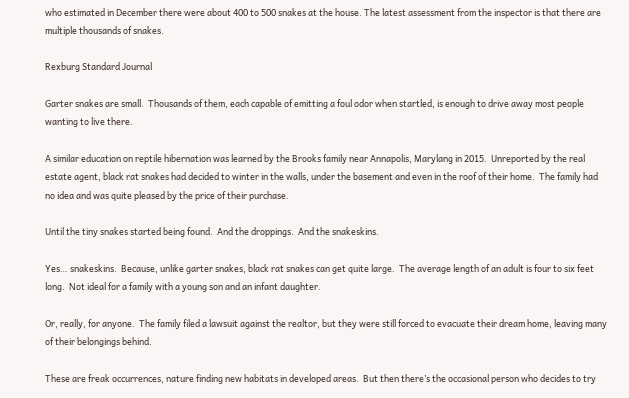who estimated in December there were about 400 to 500 snakes at the house. The latest assessment from the inspector is that there are multiple thousands of snakes.

Rexburg Standard Journal

Garter snakes are small.  Thousands of them, each capable of emitting a foul odor when startled, is enough to drive away most people wanting to live there.

A similar education on reptile hibernation was learned by the Brooks family near Annapolis, Marylang in 2015.  Unreported by the real estate agent, black rat snakes had decided to winter in the walls, under the basement and even in the roof of their home.  The family had no idea and was quite pleased by the price of their purchase.

Until the tiny snakes started being found.  And the droppings.  And the snakeskins.

Yes… snakeskins.  Because, unlike garter snakes, black rat snakes can get quite large.  The average length of an adult is four to six feet long.  Not ideal for a family with a young son and an infant daughter.

Or, really, for anyone.  The family filed a lawsuit against the realtor, but they were still forced to evacuate their dream home, leaving many of their belongings behind.

These are freak occurrences, nature finding new habitats in developed areas.  But then there’s the occasional person who decides to try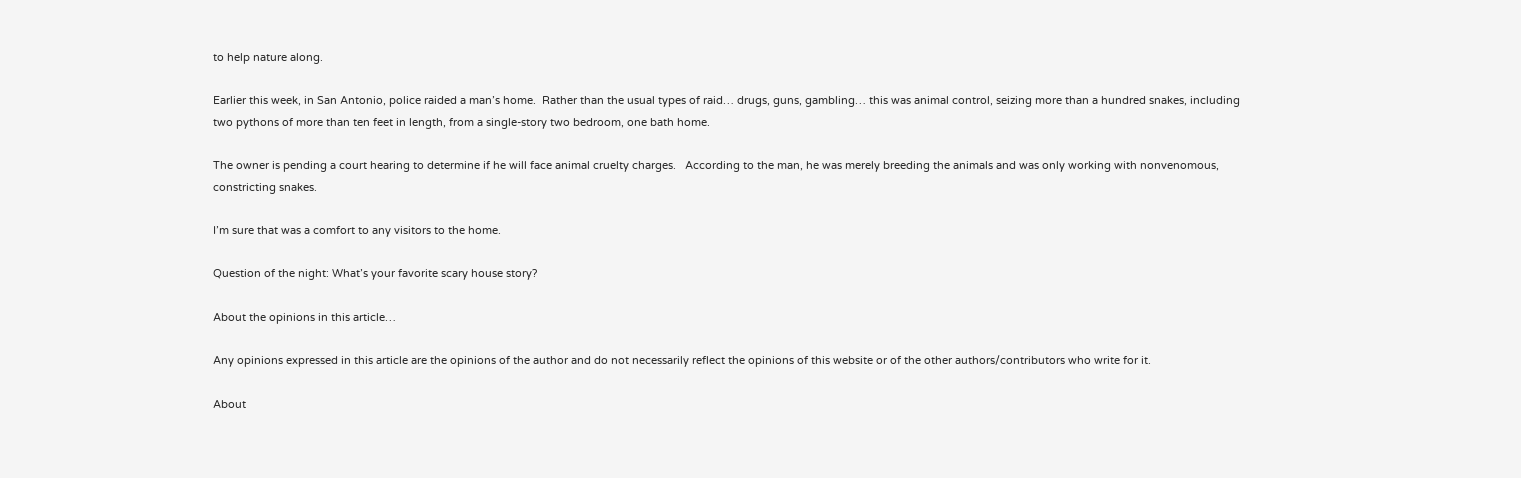to help nature along.

Earlier this week, in San Antonio, police raided a man’s home.  Rather than the usual types of raid… drugs, guns, gambling… this was animal control, seizing more than a hundred snakes, including two pythons of more than ten feet in length, from a single-story two bedroom, one bath home.

The owner is pending a court hearing to determine if he will face animal cruelty charges.   According to the man, he was merely breeding the animals and was only working with nonvenomous, constricting snakes.

I’m sure that was a comfort to any visitors to the home.

Question of the night: What’s your favorite scary house story?

About the opinions in this article…

Any opinions expressed in this article are the opinions of the author and do not necessarily reflect the opinions of this website or of the other authors/contributors who write for it.

About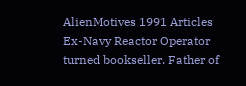AlienMotives 1991 Articles
Ex-Navy Reactor Operator turned bookseller. Father of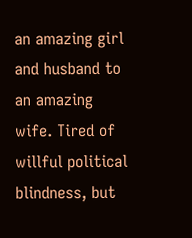an amazing girl and husband to an amazing wife. Tired of willful political blindness, but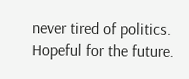never tired of politics. Hopeful for the future.